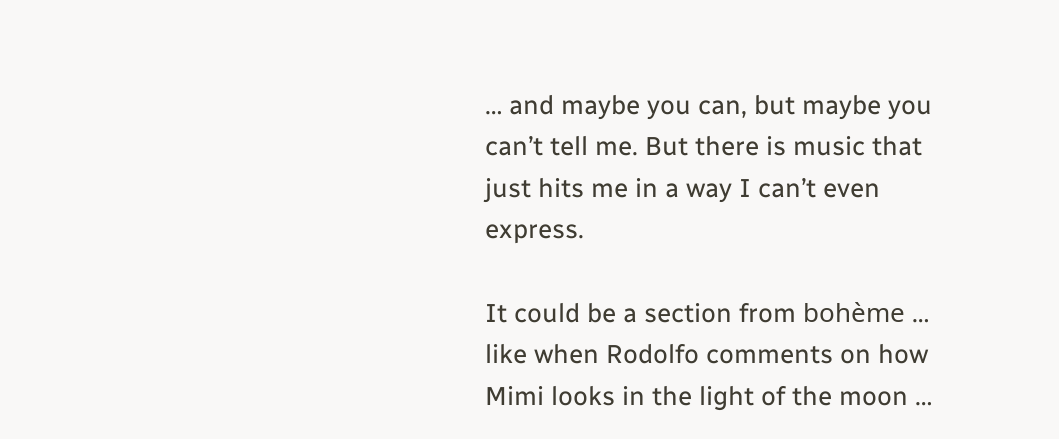… and maybe you can, but maybe you can’t tell me. But there is music that just hits me in a way I can’t even express.

It could be a section from bohème … like when Rodolfo comments on how Mimi looks in the light of the moon …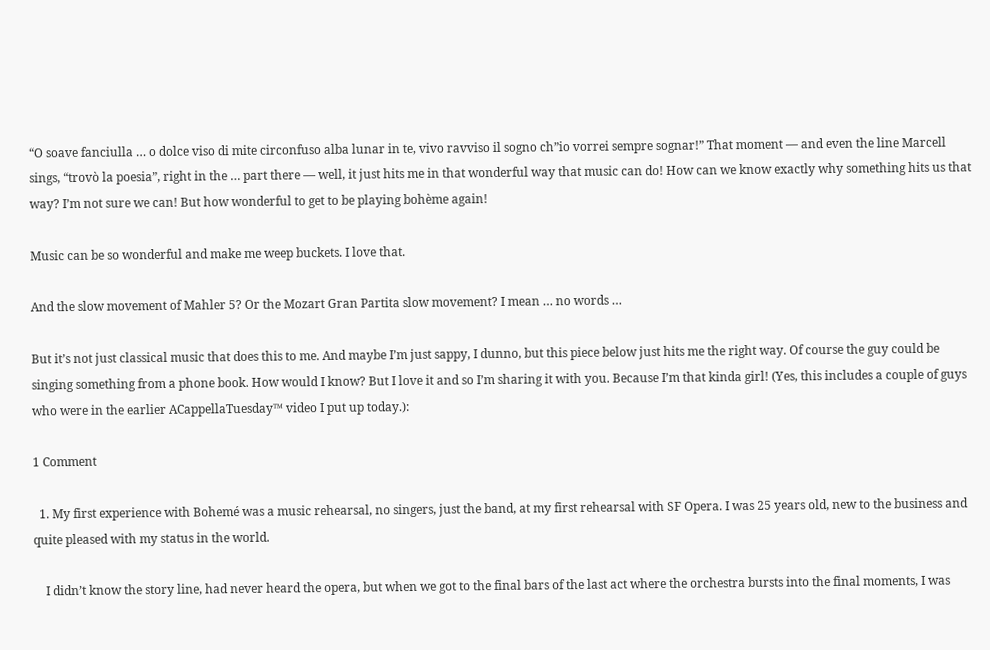“O soave fanciulla … o dolce viso di mite circonfuso alba lunar in te, vivo ravviso il sogno ch”io vorrei sempre sognar!” That moment — and even the line Marcell sings, “trovò la poesia”, right in the … part there — well, it just hits me in that wonderful way that music can do! How can we know exactly why something hits us that way? I’m not sure we can! But how wonderful to get to be playing bohème again!

Music can be so wonderful and make me weep buckets. I love that.

And the slow movement of Mahler 5? Or the Mozart Gran Partita slow movement? I mean … no words …

But it’s not just classical music that does this to me. And maybe I’m just sappy, I dunno, but this piece below just hits me the right way. Of course the guy could be singing something from a phone book. How would I know? But I love it and so I’m sharing it with you. Because I’m that kinda girl! (Yes, this includes a couple of guys who were in the earlier ACappellaTuesday™ video I put up today.):

1 Comment

  1. My first experience with Bohemé was a music rehearsal, no singers, just the band, at my first rehearsal with SF Opera. I was 25 years old, new to the business and quite pleased with my status in the world.

    I didn’t know the story line, had never heard the opera, but when we got to the final bars of the last act where the orchestra bursts into the final moments, I was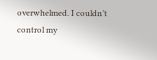overwhelmed. I couldn’t control my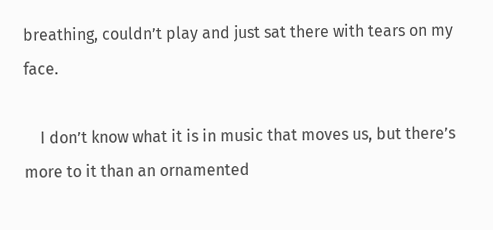breathing, couldn’t play and just sat there with tears on my face.

    I don’t know what it is in music that moves us, but there’s more to it than an ornamented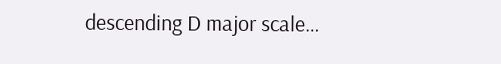descending D major scale…